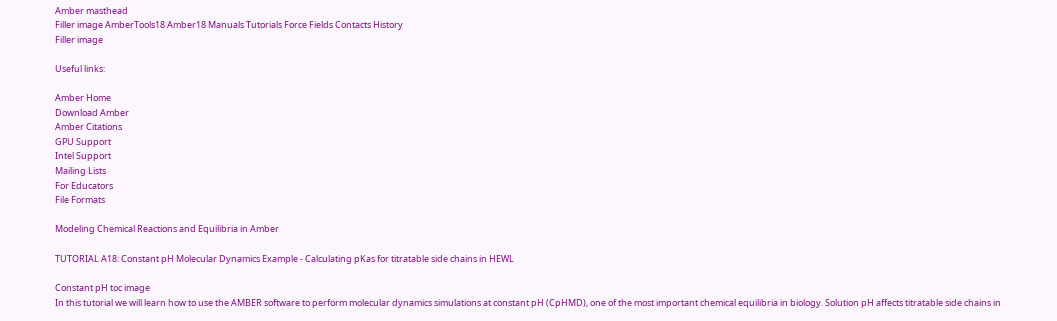Amber masthead
Filler image AmberTools18 Amber18 Manuals Tutorials Force Fields Contacts History
Filler image

Useful links:

Amber Home
Download Amber
Amber Citations
GPU Support
Intel Support
Mailing Lists
For Educators
File Formats

Modeling Chemical Reactions and Equilibria in Amber

TUTORIAL A18: Constant pH Molecular Dynamics Example - Calculating pKas for titratable side chains in HEWL

Constant pH toc image
In this tutorial we will learn how to use the AMBER software to perform molecular dynamics simulations at constant pH (CpHMD), one of the most important chemical equilibria in biology. Solution pH affects titratable side chains in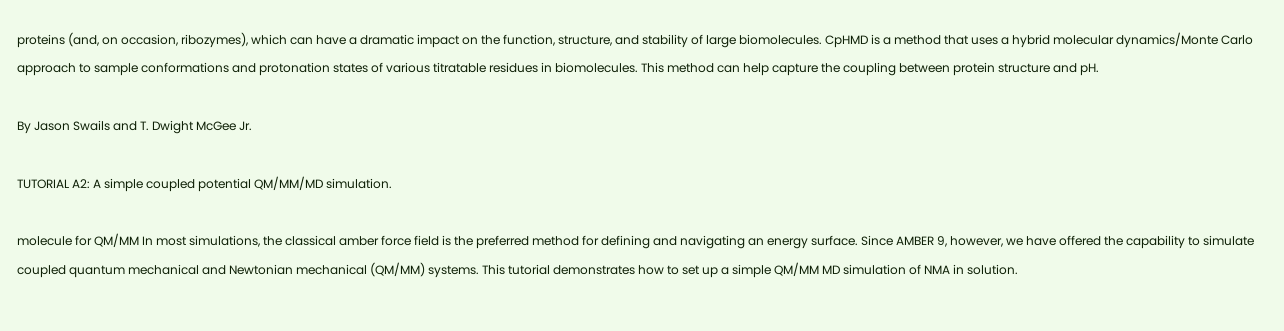proteins (and, on occasion, ribozymes), which can have a dramatic impact on the function, structure, and stability of large biomolecules. CpHMD is a method that uses a hybrid molecular dynamics/Monte Carlo approach to sample conformations and protonation states of various titratable residues in biomolecules. This method can help capture the coupling between protein structure and pH.

By Jason Swails and T. Dwight McGee Jr.

TUTORIAL A2: A simple coupled potential QM/MM/MD simulation.

molecule for QM/MM In most simulations, the classical amber force field is the preferred method for defining and navigating an energy surface. Since AMBER 9, however, we have offered the capability to simulate coupled quantum mechanical and Newtonian mechanical (QM/MM) systems. This tutorial demonstrates how to set up a simple QM/MM MD simulation of NMA in solution.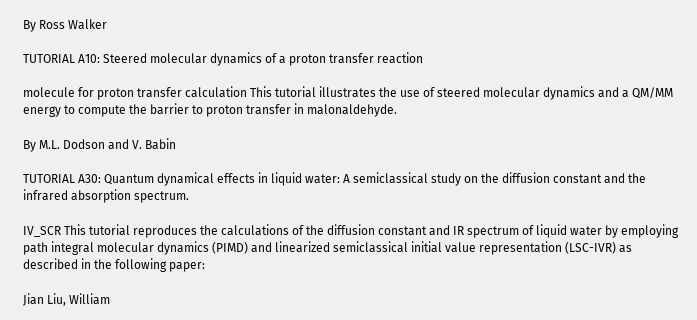By Ross Walker

TUTORIAL A10: Steered molecular dynamics of a proton transfer reaction

molecule for proton transfer calculation This tutorial illustrates the use of steered molecular dynamics and a QM/MM energy to compute the barrier to proton transfer in malonaldehyde.

By M.L. Dodson and V. Babin

TUTORIAL A30: Quantum dynamical effects in liquid water: A semiclassical study on the diffusion constant and the infrared absorption spectrum.

IV_SCR This tutorial reproduces the calculations of the diffusion constant and IR spectrum of liquid water by employing path integral molecular dynamics (PIMD) and linearized semiclassical initial value representation (LSC-IVR) as described in the following paper:

Jian Liu, William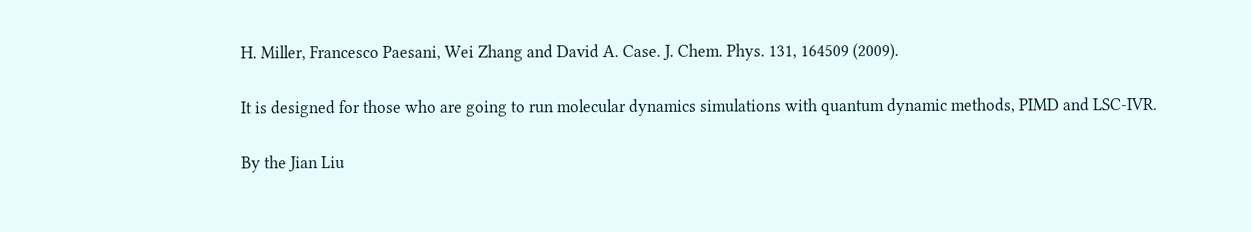H. Miller, Francesco Paesani, Wei Zhang and David A. Case. J. Chem. Phys. 131, 164509 (2009).

It is designed for those who are going to run molecular dynamics simulations with quantum dynamic methods, PIMD and LSC-IVR.

By the Jian Liu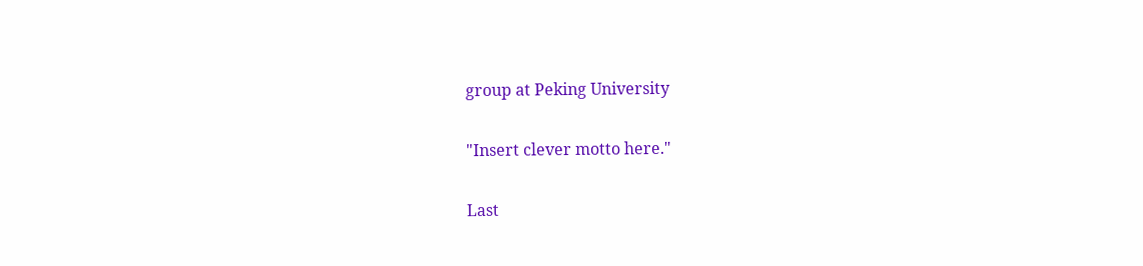group at Peking University

"Insert clever motto here."

Last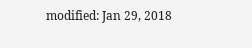modified: Jan 29, 2018